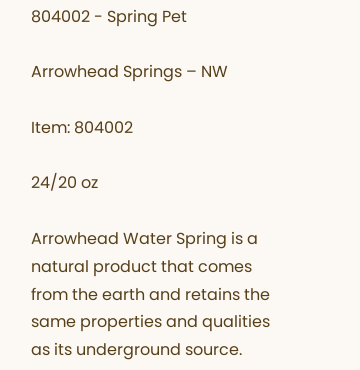804002 - Spring Pet

Arrowhead Springs – NW

Item: 804002

24/20 oz

Arrowhead Water Spring is a natural product that comes from the earth and retains the same properties and qualities as its underground source.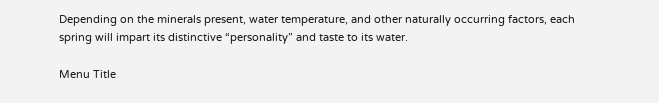Depending on the minerals present, water temperature, and other naturally occurring factors, each spring will impart its distinctive “personality” and taste to its water.

Menu Title